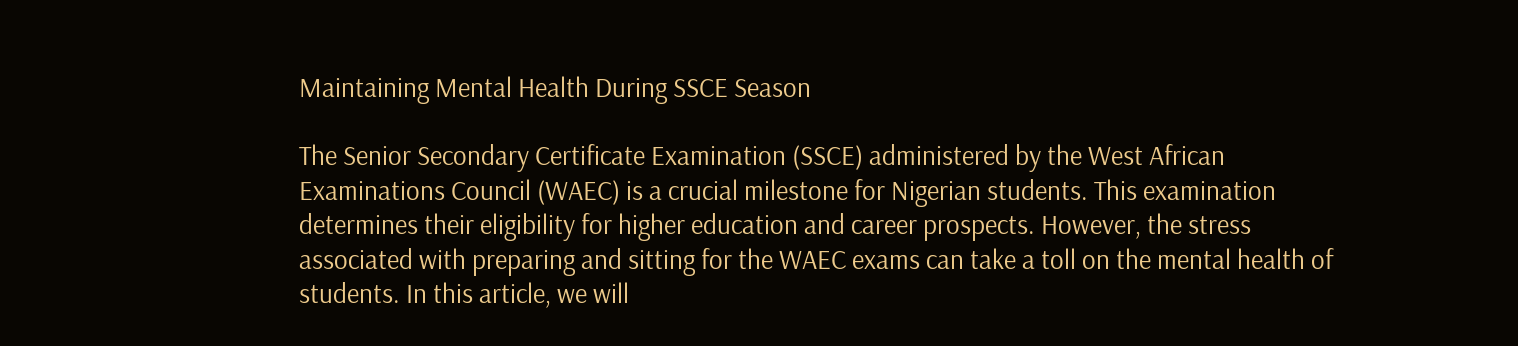Maintaining Mental Health During SSCE Season

The Senior Secondary Certificate Examination (SSCE) administered by the West African Examinations Council (WAEC) is a crucial milestone for Nigerian students. This examination determines their eligibility for higher education and career prospects. However, the stress associated with preparing and sitting for the WAEC exams can take a toll on the mental health of students. In this article, we will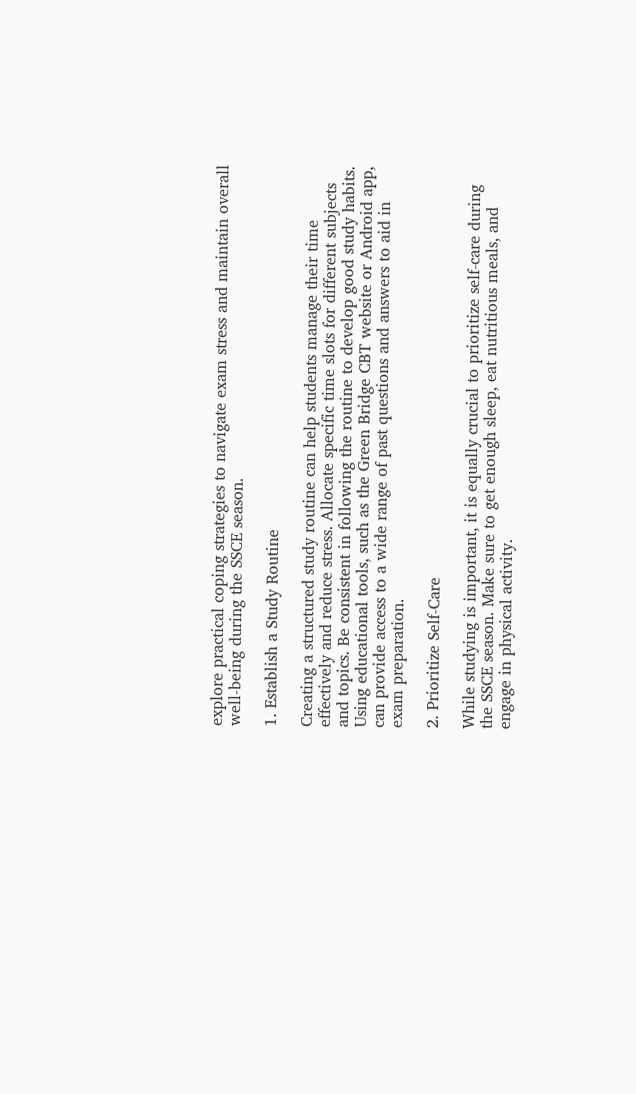explore practical coping strategies to navigate exam stress and maintain overall well-being during the SSCE season.

1. Establish a Study Routine

Creating a structured study routine can help students manage their time effectively and reduce stress. Allocate specific time slots for different subjects and topics. Be consistent in following the routine to develop good study habits. Using educational tools, such as the Green Bridge CBT website or Android app, can provide access to a wide range of past questions and answers to aid in exam preparation.

2. Prioritize Self-Care

While studying is important, it is equally crucial to prioritize self-care during the SSCE season. Make sure to get enough sleep, eat nutritious meals, and engage in physical activity.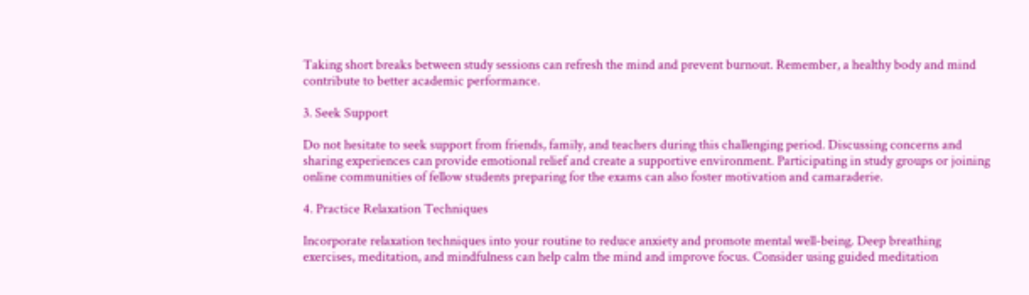Taking short breaks between study sessions can refresh the mind and prevent burnout. Remember, a healthy body and mind contribute to better academic performance.

3. Seek Support

Do not hesitate to seek support from friends, family, and teachers during this challenging period. Discussing concerns and sharing experiences can provide emotional relief and create a supportive environment. Participating in study groups or joining online communities of fellow students preparing for the exams can also foster motivation and camaraderie.

4. Practice Relaxation Techniques

Incorporate relaxation techniques into your routine to reduce anxiety and promote mental well-being. Deep breathing exercises, meditation, and mindfulness can help calm the mind and improve focus. Consider using guided meditation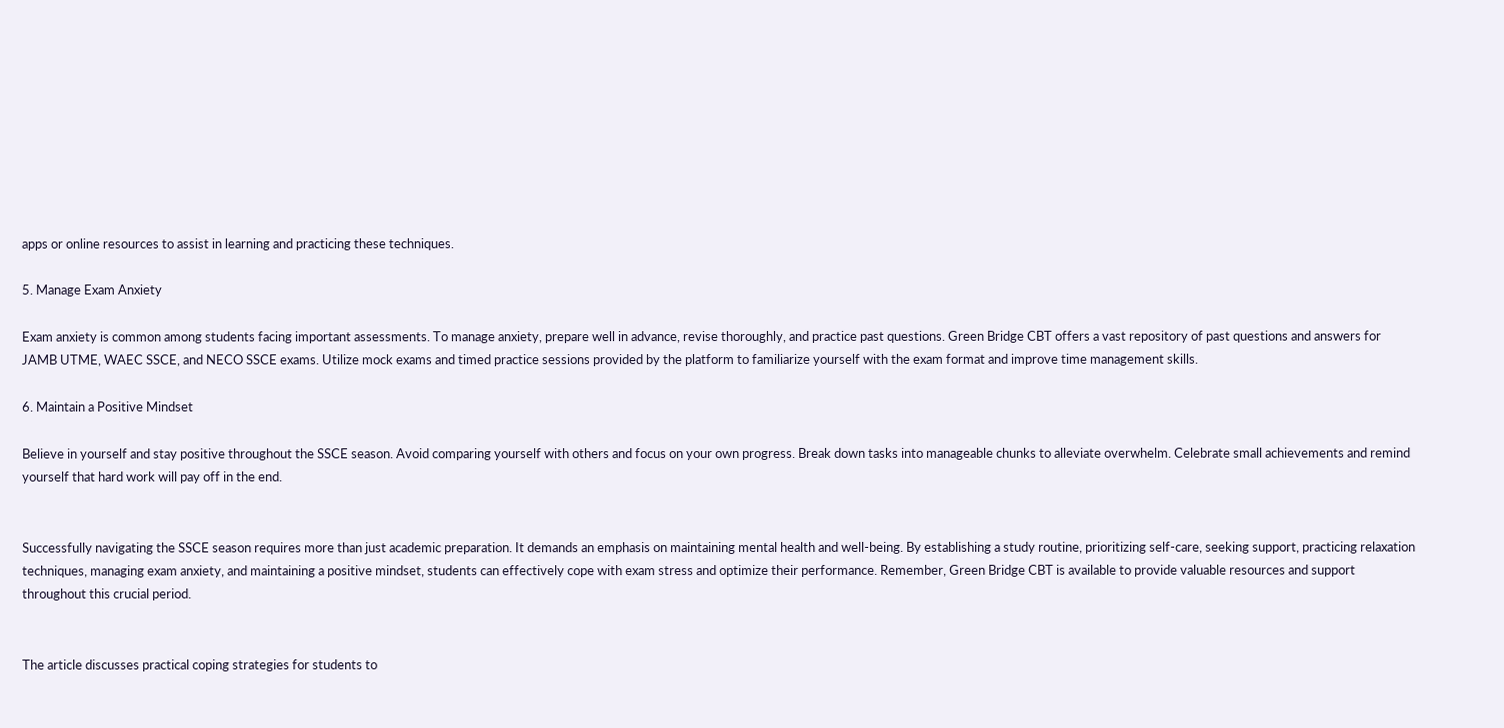apps or online resources to assist in learning and practicing these techniques.

5. Manage Exam Anxiety

Exam anxiety is common among students facing important assessments. To manage anxiety, prepare well in advance, revise thoroughly, and practice past questions. Green Bridge CBT offers a vast repository of past questions and answers for JAMB UTME, WAEC SSCE, and NECO SSCE exams. Utilize mock exams and timed practice sessions provided by the platform to familiarize yourself with the exam format and improve time management skills.

6. Maintain a Positive Mindset

Believe in yourself and stay positive throughout the SSCE season. Avoid comparing yourself with others and focus on your own progress. Break down tasks into manageable chunks to alleviate overwhelm. Celebrate small achievements and remind yourself that hard work will pay off in the end.


Successfully navigating the SSCE season requires more than just academic preparation. It demands an emphasis on maintaining mental health and well-being. By establishing a study routine, prioritizing self-care, seeking support, practicing relaxation techniques, managing exam anxiety, and maintaining a positive mindset, students can effectively cope with exam stress and optimize their performance. Remember, Green Bridge CBT is available to provide valuable resources and support throughout this crucial period.


The article discusses practical coping strategies for students to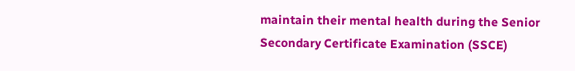maintain their mental health during the Senior Secondary Certificate Examination (SSCE)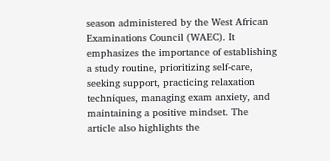season administered by the West African Examinations Council (WAEC). It emphasizes the importance of establishing a study routine, prioritizing self-care, seeking support, practicing relaxation techniques, managing exam anxiety, and maintaining a positive mindset. The article also highlights the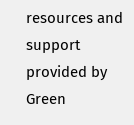resources and support provided by Green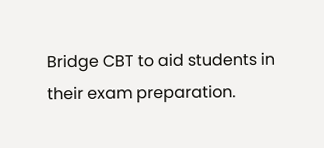Bridge CBT to aid students in their exam preparation.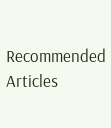Recommended Articles